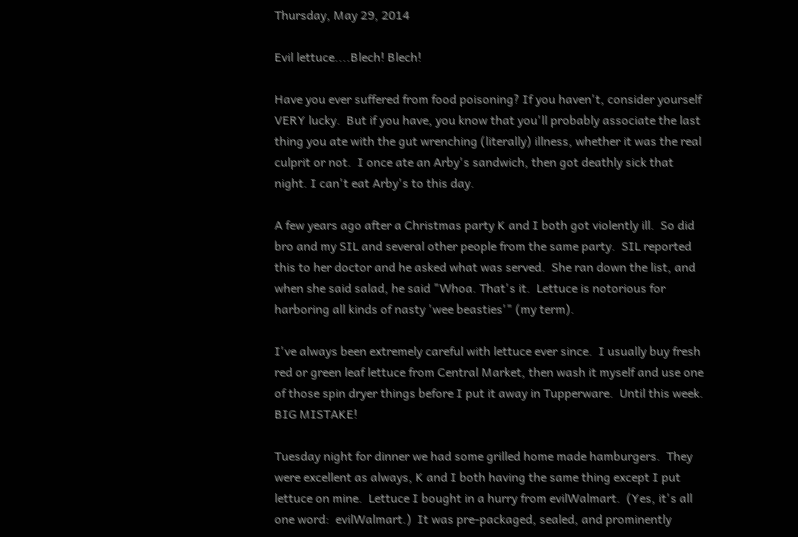Thursday, May 29, 2014

Evil lettuce....Blech! Blech!

Have you ever suffered from food poisoning? If you haven't, consider yourself VERY lucky.  But if you have, you know that you'll probably associate the last thing you ate with the gut wrenching (literally) illness, whether it was the real culprit or not.  I once ate an Arby's sandwich, then got deathly sick that night. I can't eat Arby's to this day.

A few years ago after a Christmas party K and I both got violently ill.  So did bro and my SIL and several other people from the same party.  SIL reported this to her doctor and he asked what was served.  She ran down the list, and when she said salad, he said "Whoa. That's it.  Lettuce is notorious for harboring all kinds of nasty 'wee beasties'" (my term).

I've always been extremely careful with lettuce ever since.  I usually buy fresh red or green leaf lettuce from Central Market, then wash it myself and use one of those spin dryer things before I put it away in Tupperware.  Until this week.  BIG MISTAKE!

Tuesday night for dinner we had some grilled home made hamburgers.  They were excellent as always, K and I both having the same thing except I put lettuce on mine.  Lettuce I bought in a hurry from evilWalmart.  (Yes, it's all one word:  evilWalmart.)  It was pre-packaged, sealed, and prominently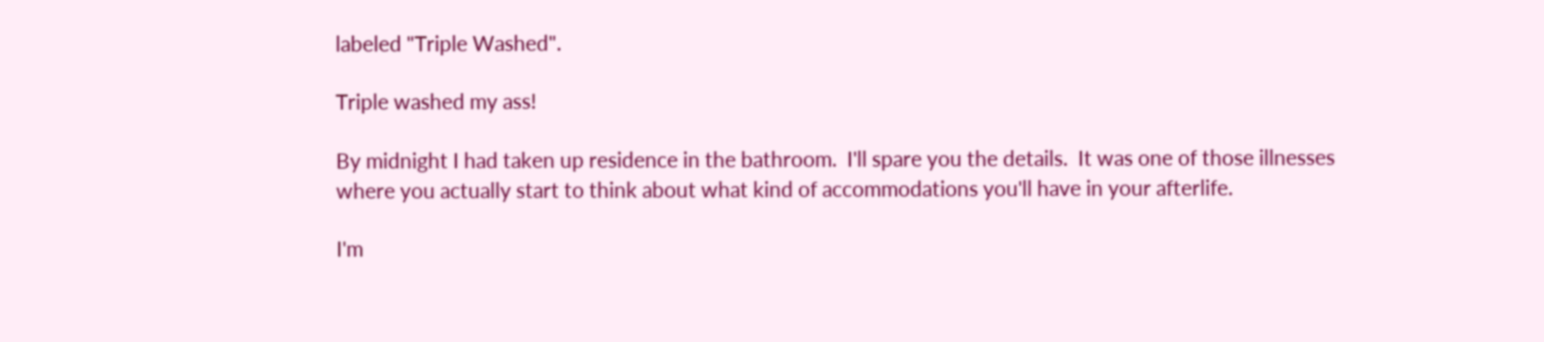labeled "Triple Washed".

Triple washed my ass!

By midnight I had taken up residence in the bathroom.  I'll spare you the details.  It was one of those illnesses where you actually start to think about what kind of accommodations you'll have in your afterlife.

I'm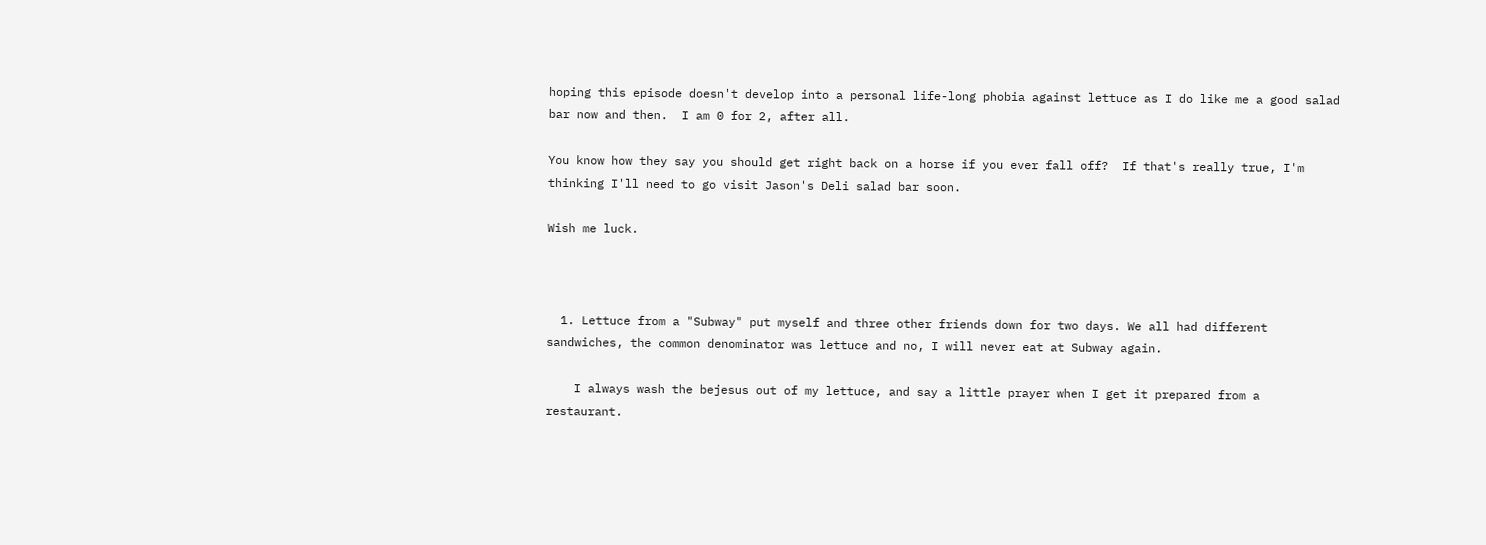hoping this episode doesn't develop into a personal life-long phobia against lettuce as I do like me a good salad bar now and then.  I am 0 for 2, after all.

You know how they say you should get right back on a horse if you ever fall off?  If that's really true, I'm thinking I'll need to go visit Jason's Deli salad bar soon.

Wish me luck.



  1. Lettuce from a "Subway" put myself and three other friends down for two days. We all had different sandwiches, the common denominator was lettuce and no, I will never eat at Subway again.

    I always wash the bejesus out of my lettuce, and say a little prayer when I get it prepared from a restaurant.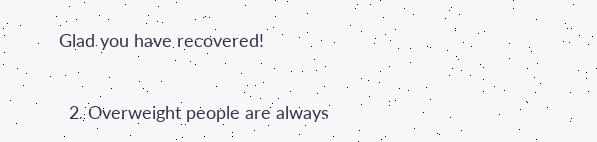Glad you have recovered!

  2. Overweight people are always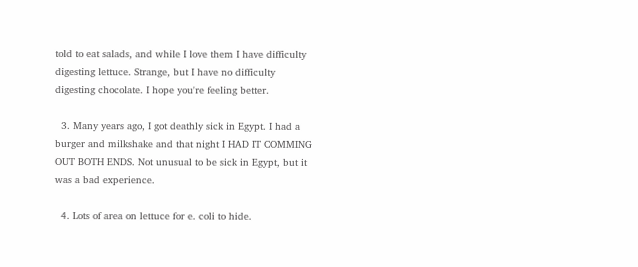told to eat salads, and while I love them I have difficulty digesting lettuce. Strange, but I have no difficulty digesting chocolate. I hope you're feeling better.

  3. Many years ago, I got deathly sick in Egypt. I had a burger and milkshake and that night I HAD IT COMMING OUT BOTH ENDS. Not unusual to be sick in Egypt, but it was a bad experience.

  4. Lots of area on lettuce for e. coli to hide.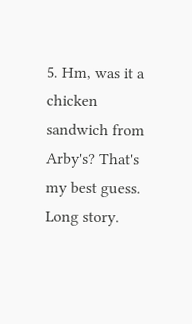5. Hm, was it a chicken sandwich from Arby's? That's my best guess. Long story.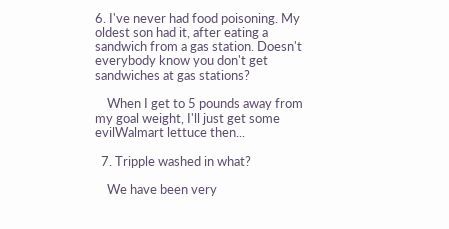6. I've never had food poisoning. My oldest son had it, after eating a sandwich from a gas station. Doesn't everybody know you don't get sandwiches at gas stations?

    When I get to 5 pounds away from my goal weight, I'll just get some evilWalmart lettuce then...

  7. Tripple washed in what?

    We have been very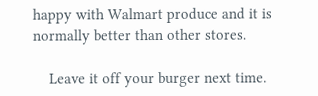happy with Walmart produce and it is normally better than other stores.

    Leave it off your burger next time.